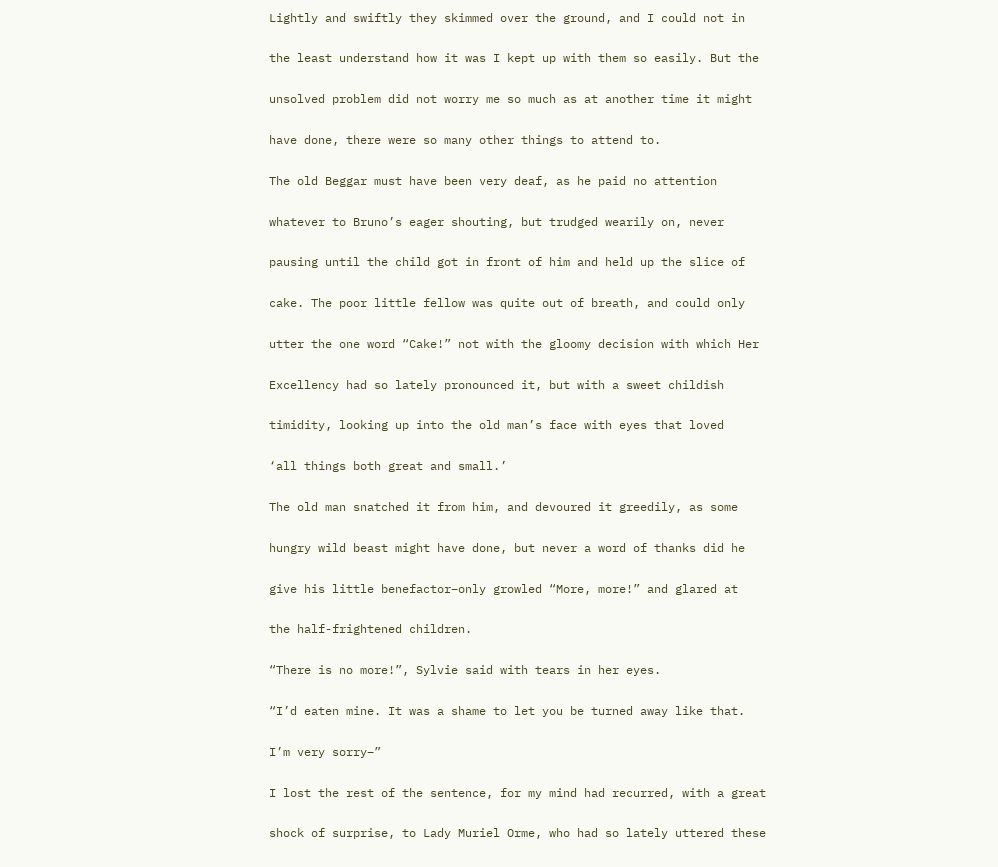Lightly and swiftly they skimmed over the ground, and I could not in

the least understand how it was I kept up with them so easily. But the

unsolved problem did not worry me so much as at another time it might

have done, there were so many other things to attend to.

The old Beggar must have been very deaf, as he paid no attention

whatever to Bruno’s eager shouting, but trudged wearily on, never

pausing until the child got in front of him and held up the slice of

cake. The poor little fellow was quite out of breath, and could only

utter the one word “Cake!” not with the gloomy decision with which Her

Excellency had so lately pronounced it, but with a sweet childish

timidity, looking up into the old man’s face with eyes that loved

‘all things both great and small.’

The old man snatched it from him, and devoured it greedily, as some

hungry wild beast might have done, but never a word of thanks did he

give his little benefactor–only growled “More, more!” and glared at

the half-frightened children.

“There is no more!”, Sylvie said with tears in her eyes.

“I’d eaten mine. It was a shame to let you be turned away like that.

I’m very sorry–”

I lost the rest of the sentence, for my mind had recurred, with a great

shock of surprise, to Lady Muriel Orme, who had so lately uttered these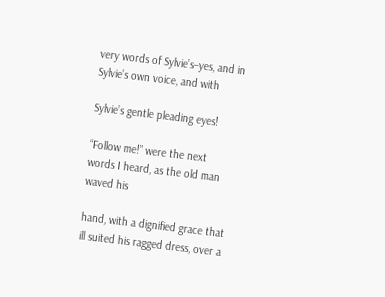very words of Sylvie’s–yes, and in Sylvie’s own voice, and with

Sylvie’s gentle pleading eyes!

“Follow me!” were the next words I heard, as the old man waved his

hand, with a dignified grace that ill suited his ragged dress, over a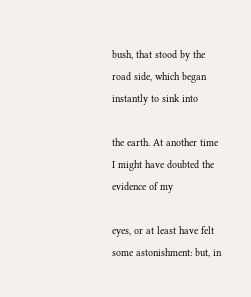bush, that stood by the road side, which began instantly to sink into

the earth. At another time I might have doubted the evidence of my

eyes, or at least have felt some astonishment: but, in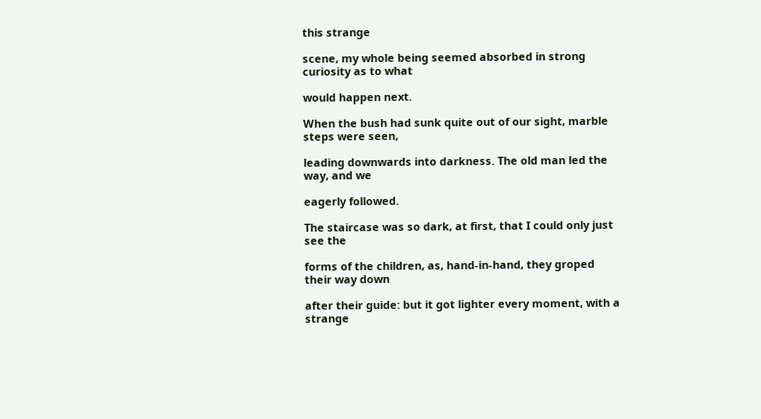this strange

scene, my whole being seemed absorbed in strong curiosity as to what

would happen next.

When the bush had sunk quite out of our sight, marble steps were seen,

leading downwards into darkness. The old man led the way, and we

eagerly followed.

The staircase was so dark, at first, that I could only just see the

forms of the children, as, hand-in-hand, they groped their way down

after their guide: but it got lighter every moment, with a strange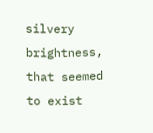silvery brightness, that seemed to exist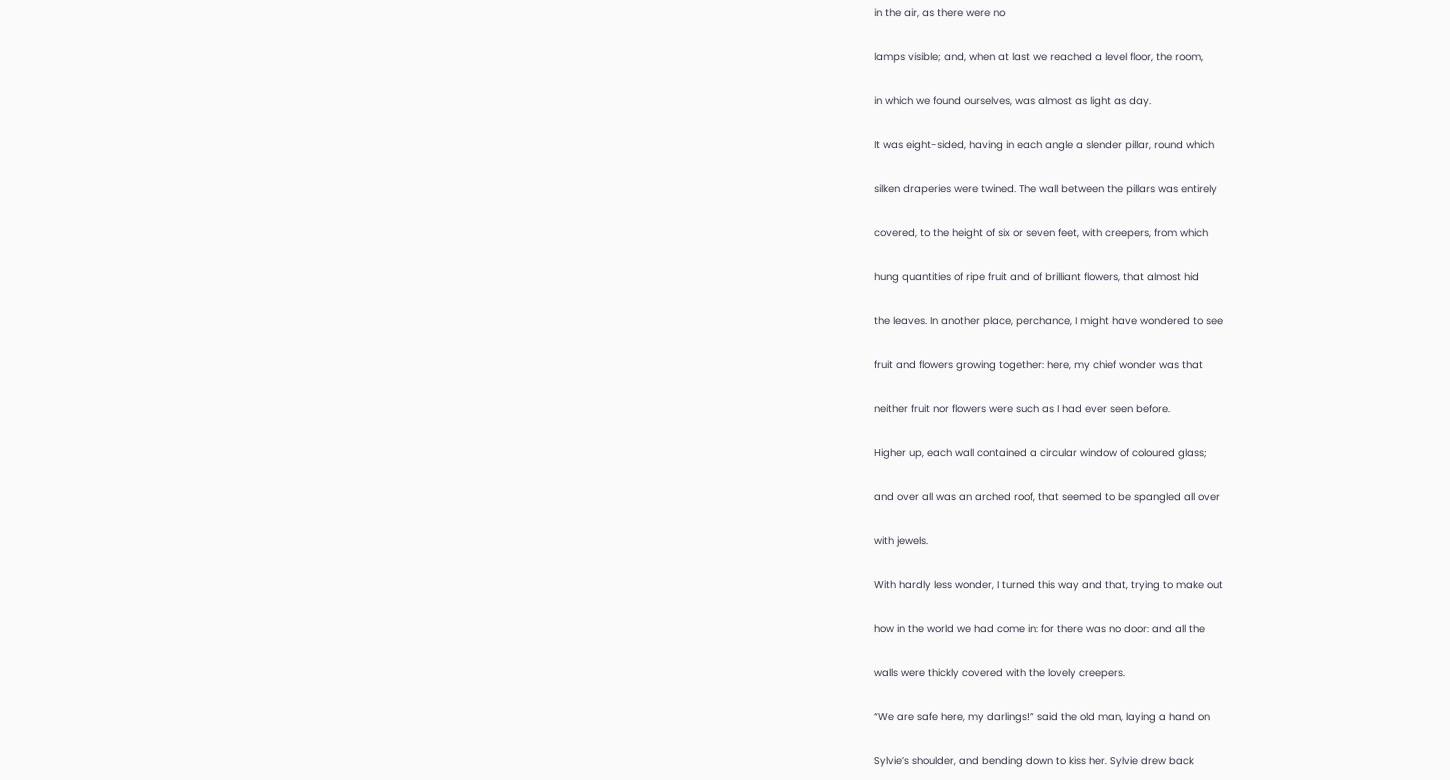in the air, as there were no

lamps visible; and, when at last we reached a level floor, the room,

in which we found ourselves, was almost as light as day.

It was eight-sided, having in each angle a slender pillar, round which

silken draperies were twined. The wall between the pillars was entirely

covered, to the height of six or seven feet, with creepers, from which

hung quantities of ripe fruit and of brilliant flowers, that almost hid

the leaves. In another place, perchance, I might have wondered to see

fruit and flowers growing together: here, my chief wonder was that

neither fruit nor flowers were such as I had ever seen before.

Higher up, each wall contained a circular window of coloured glass;

and over all was an arched roof, that seemed to be spangled all over

with jewels.

With hardly less wonder, I turned this way and that, trying to make out

how in the world we had come in: for there was no door: and all the

walls were thickly covered with the lovely creepers.

“We are safe here, my darlings!” said the old man, laying a hand on

Sylvie’s shoulder, and bending down to kiss her. Sylvie drew back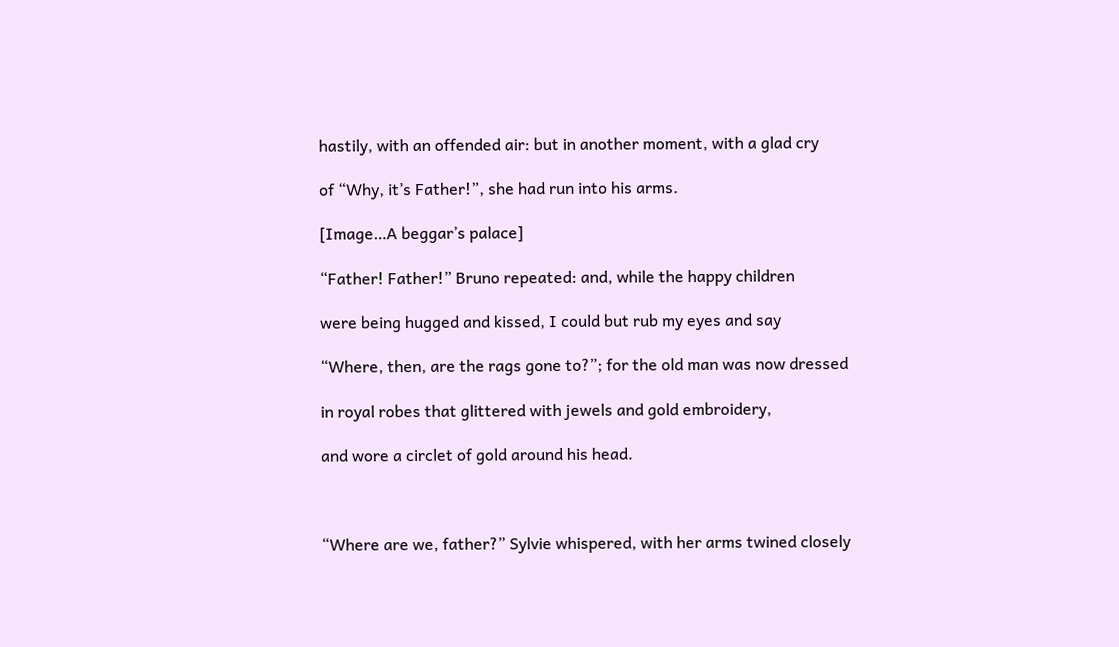hastily, with an offended air: but in another moment, with a glad cry

of “Why, it’s Father!”, she had run into his arms.

[Image…A beggar’s palace]

“Father! Father!” Bruno repeated: and, while the happy children

were being hugged and kissed, I could but rub my eyes and say

“Where, then, are the rags gone to?”; for the old man was now dressed

in royal robes that glittered with jewels and gold embroidery,

and wore a circlet of gold around his head.



“Where are we, father?” Sylvie whispered, with her arms twined closely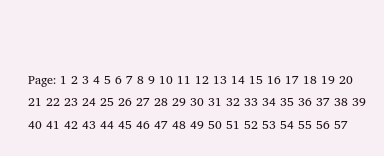Page: 1 2 3 4 5 6 7 8 9 10 11 12 13 14 15 16 17 18 19 20 21 22 23 24 25 26 27 28 29 30 31 32 33 34 35 36 37 38 39 40 41 42 43 44 45 46 47 48 49 50 51 52 53 54 55 56 57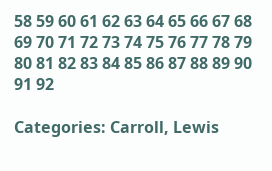58 59 60 61 62 63 64 65 66 67 68 69 70 71 72 73 74 75 76 77 78 79 80 81 82 83 84 85 86 87 88 89 90 91 92

Categories: Carroll, Lewis